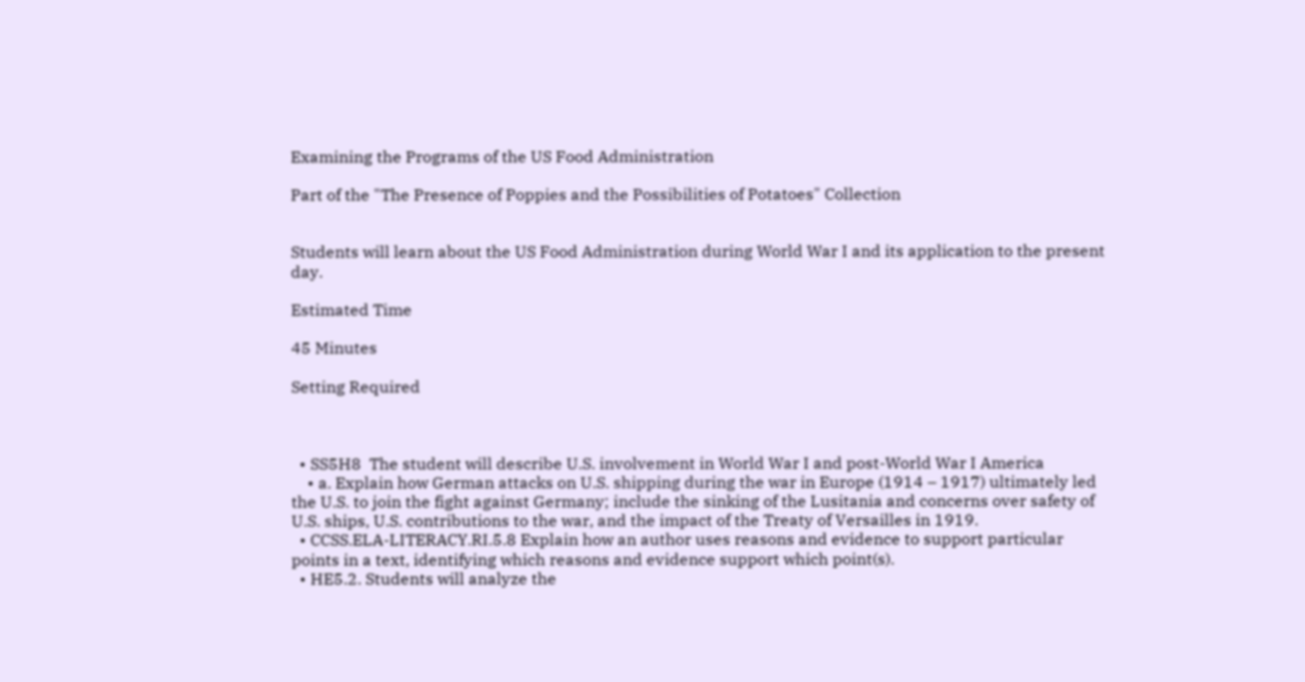Examining the Programs of the US Food Administration

Part of the "The Presence of Poppies and the Possibilities of Potatoes" Collection


Students will learn about the US Food Administration during World War I and its application to the present day.

Estimated Time

45 Minutes

Setting Required



  • SS5H8  The student will describe U.S. involvement in World War I and post-World War I America
    • a. Explain how German attacks on U.S. shipping during the war in Europe (1914 – 1917) ultimately led the U.S. to join the fight against Germany; include the sinking of the Lusitania and concerns over safety of U.S. ships, U.S. contributions to the war, and the impact of the Treaty of Versailles in 1919.
  • CCSS.ELA-LITERACY.RI.5.8 Explain how an author uses reasons and evidence to support particular points in a text, identifying which reasons and evidence support which point(s).
  • HE5.2. Students will analyze the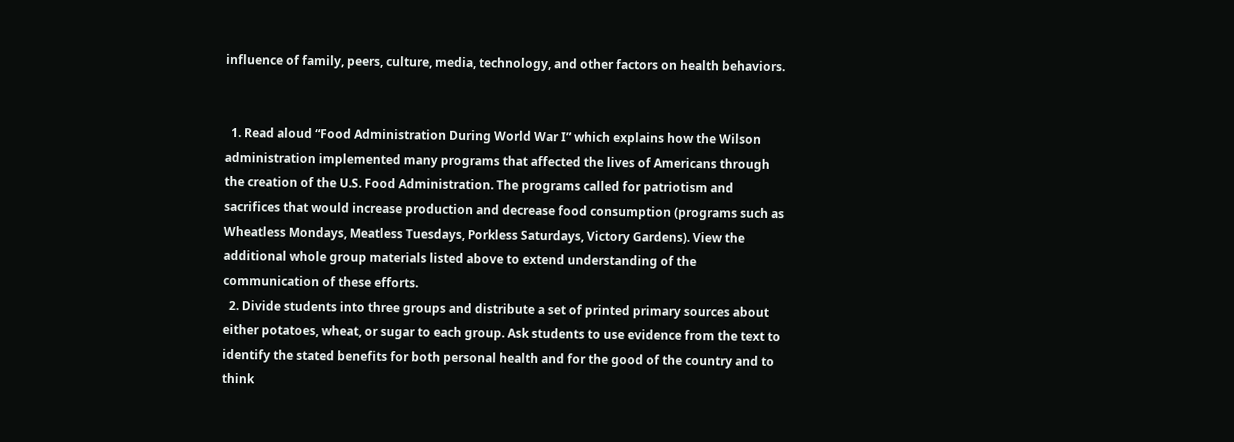influence of family, peers, culture, media, technology, and other factors on health behaviors.


  1. Read aloud “Food Administration During World War I” which explains how the Wilson administration implemented many programs that affected the lives of Americans through the creation of the U.S. Food Administration. The programs called for patriotism and sacrifices that would increase production and decrease food consumption (programs such as Wheatless Mondays, Meatless Tuesdays, Porkless Saturdays, Victory Gardens). View the additional whole group materials listed above to extend understanding of the communication of these efforts.
  2. Divide students into three groups and distribute a set of printed primary sources about either potatoes, wheat, or sugar to each group. Ask students to use evidence from the text to identify the stated benefits for both personal health and for the good of the country and to think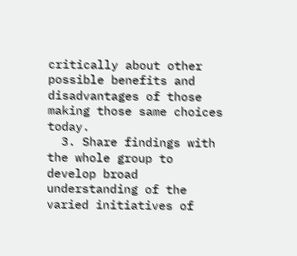critically about other possible benefits and disadvantages of those making those same choices today.
  3. Share findings with the whole group to develop broad understanding of the varied initiatives of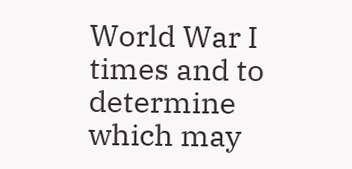World War I times and to determine which may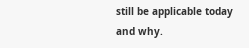still be applicable today and why.